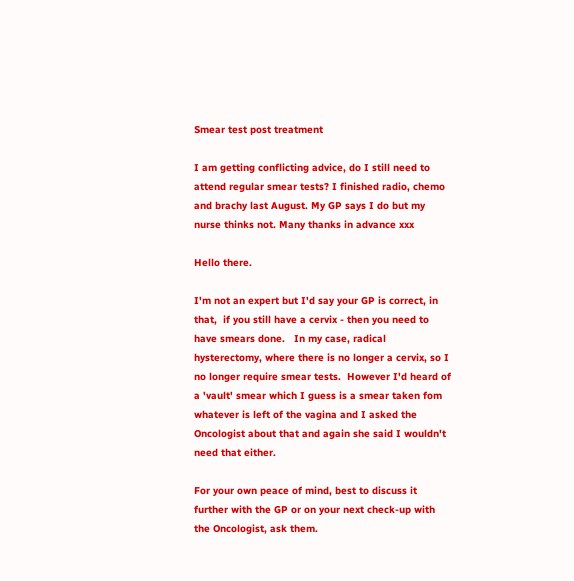Smear test post treatment

I am getting conflicting advice, do I still need to attend regular smear tests? I finished radio, chemo and brachy last August. My GP says I do but my nurse thinks not. Many thanks in advance xxx

Hello there.

I'm not an expert but I'd say your GP is correct, in that,  if you still have a cervix - then you need to have smears done.   In my case, radical hysterectomy, where there is no longer a cervix, so I no longer require smear tests.  However I'd heard of a 'vault' smear which I guess is a smear taken fom whatever is left of the vagina and I asked the Oncologist about that and again she said I wouldn't need that either.

For your own peace of mind, best to discuss it further with the GP or on your next check-up with the Oncologist, ask them.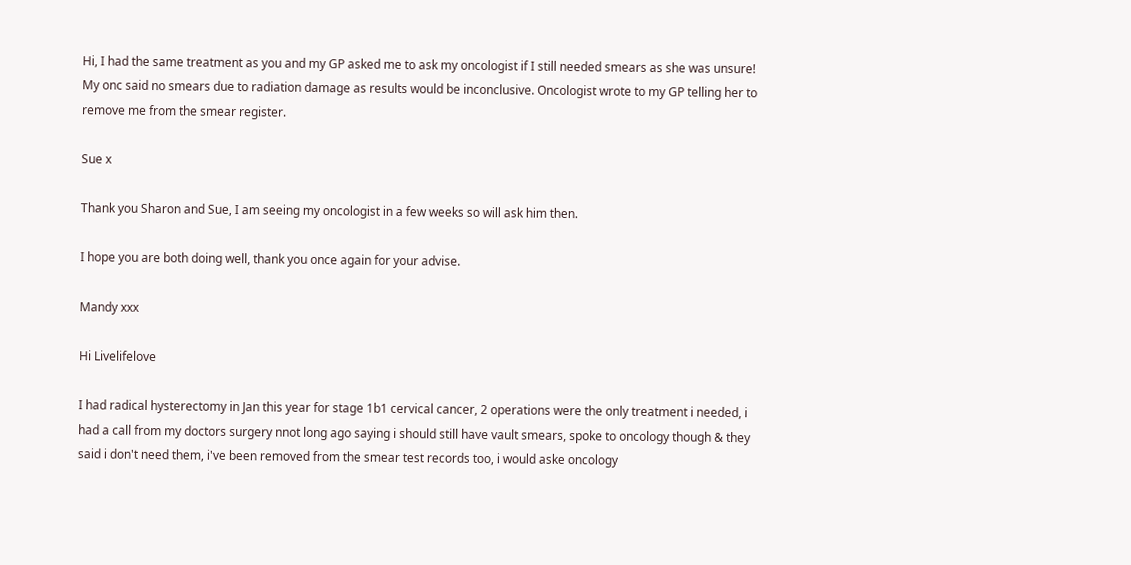Hi, I had the same treatment as you and my GP asked me to ask my oncologist if I still needed smears as she was unsure! My onc said no smears due to radiation damage as results would be inconclusive. Oncologist wrote to my GP telling her to remove me from the smear register.

Sue x

Thank you Sharon and Sue, I am seeing my oncologist in a few weeks so will ask him then.

I hope you are both doing well, thank you once again for your advise.

Mandy xxx

Hi Livelifelove

I had radical hysterectomy in Jan this year for stage 1b1 cervical cancer, 2 operations were the only treatment i needed, i had a call from my doctors surgery nnot long ago saying i should still have vault smears, spoke to oncology though & they said i don't need them, i've been removed from the smear test records too, i would aske oncology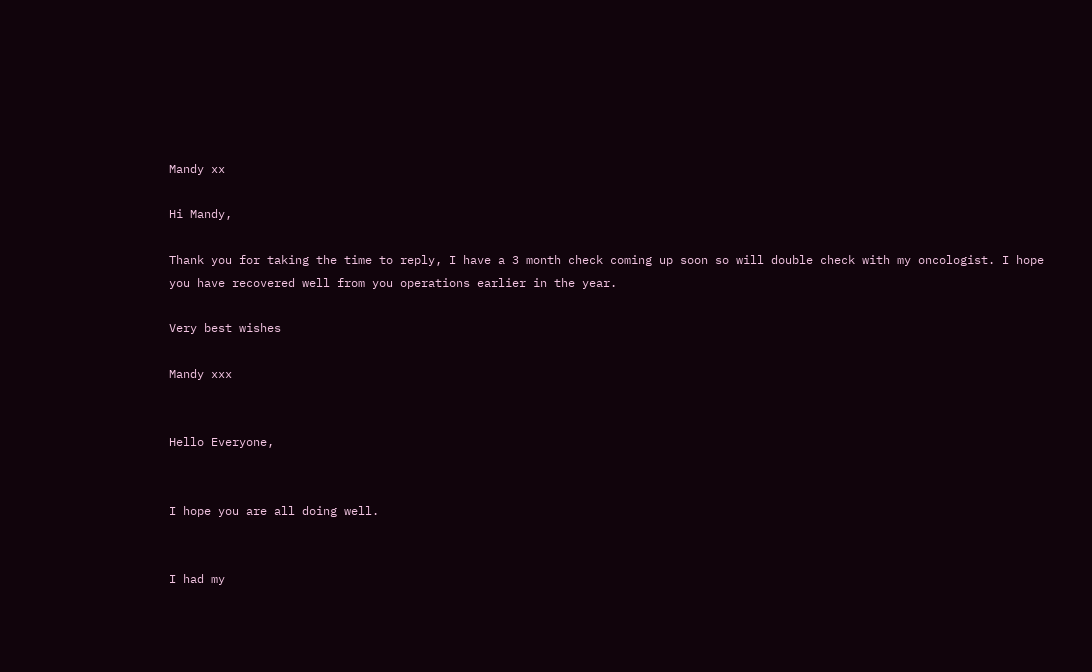Mandy xx

Hi Mandy,

Thank you for taking the time to reply, I have a 3 month check coming up soon so will double check with my oncologist. I hope you have recovered well from you operations earlier in the year.

Very best wishes

Mandy xxx


Hello Everyone,


I hope you are all doing well.


I had my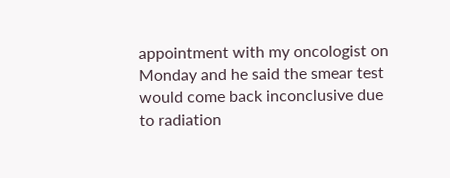appointment with my oncologist on Monday and he said the smear test would come back inconclusive due to radiation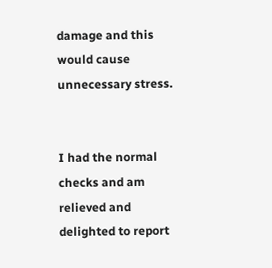damage and this would cause unnecessary stress.


I had the normal checks and am relieved and delighted to report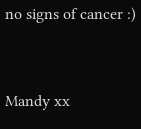no signs of cancer :)


Mandy xx